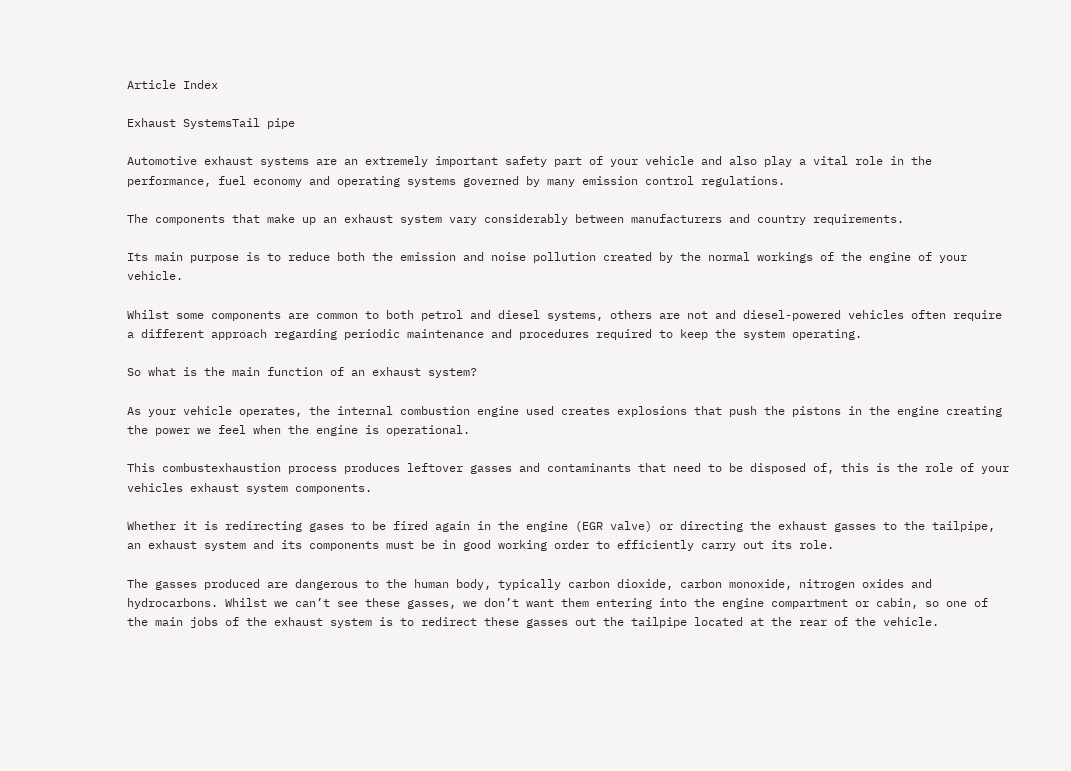Article Index

Exhaust SystemsTail pipe

Automotive exhaust systems are an extremely important safety part of your vehicle and also play a vital role in the performance, fuel economy and operating systems governed by many emission control regulations.

The components that make up an exhaust system vary considerably between manufacturers and country requirements.

Its main purpose is to reduce both the emission and noise pollution created by the normal workings of the engine of your vehicle.

Whilst some components are common to both petrol and diesel systems, others are not and diesel-powered vehicles often require a different approach regarding periodic maintenance and procedures required to keep the system operating.

So what is the main function of an exhaust system?

As your vehicle operates, the internal combustion engine used creates explosions that push the pistons in the engine creating the power we feel when the engine is operational.

This combustexhaustion process produces leftover gasses and contaminants that need to be disposed of, this is the role of your vehicles exhaust system components.

Whether it is redirecting gases to be fired again in the engine (EGR valve) or directing the exhaust gasses to the tailpipe, an exhaust system and its components must be in good working order to efficiently carry out its role.

The gasses produced are dangerous to the human body, typically carbon dioxide, carbon monoxide, nitrogen oxides and hydrocarbons. Whilst we can’t see these gasses, we don’t want them entering into the engine compartment or cabin, so one of the main jobs of the exhaust system is to redirect these gasses out the tailpipe located at the rear of the vehicle.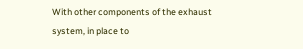With other components of the exhaust system, in place to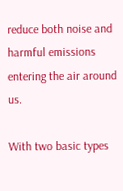reduce both noise and harmful emissions entering the air around us.

With two basic types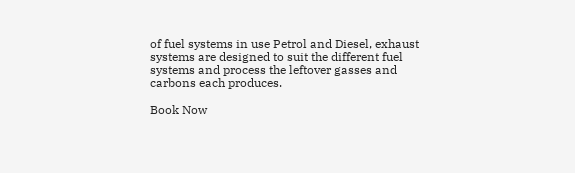of fuel systems in use Petrol and Diesel, exhaust systems are designed to suit the different fuel systems and process the leftover gasses and carbons each produces.

Book Now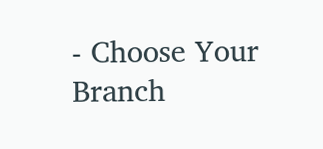- Choose Your Branch